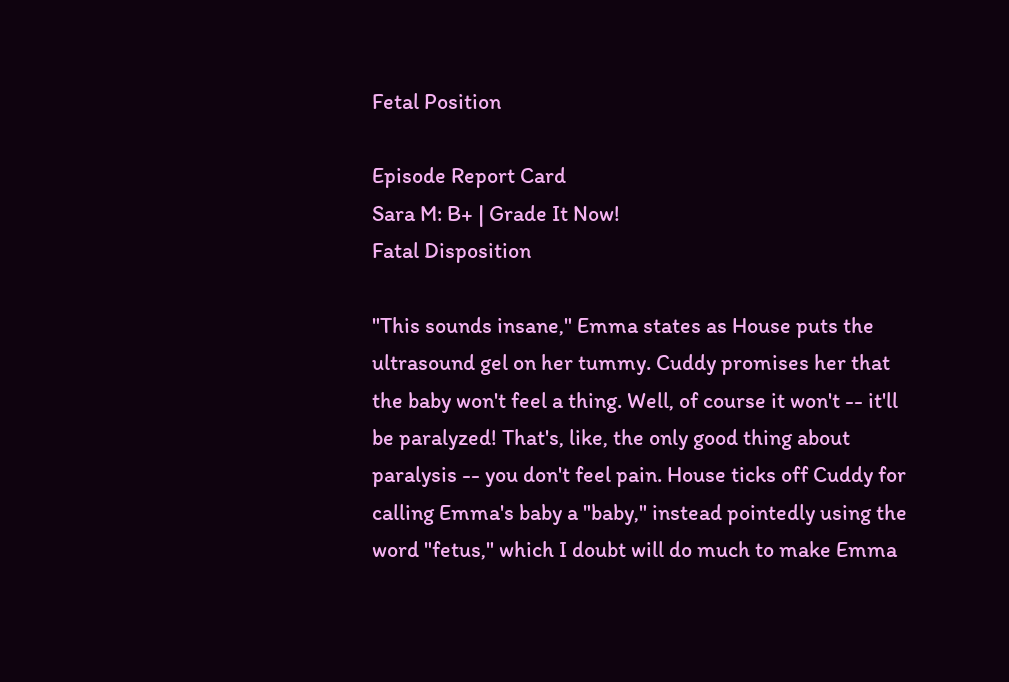Fetal Position

Episode Report Card
Sara M: B+ | Grade It Now!
Fatal Disposition

"This sounds insane," Emma states as House puts the ultrasound gel on her tummy. Cuddy promises her that the baby won't feel a thing. Well, of course it won't -- it'll be paralyzed! That's, like, the only good thing about paralysis -- you don't feel pain. House ticks off Cuddy for calling Emma's baby a "baby," instead pointedly using the word "fetus," which I doubt will do much to make Emma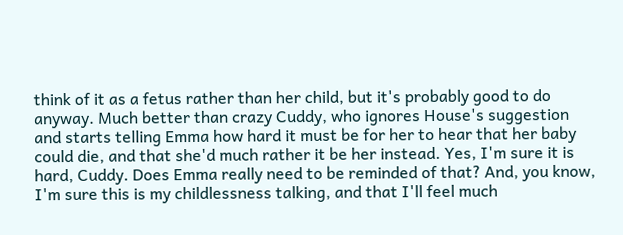think of it as a fetus rather than her child, but it's probably good to do anyway. Much better than crazy Cuddy, who ignores House's suggestion and starts telling Emma how hard it must be for her to hear that her baby could die, and that she'd much rather it be her instead. Yes, I'm sure it is hard, Cuddy. Does Emma really need to be reminded of that? And, you know, I'm sure this is my childlessness talking, and that I'll feel much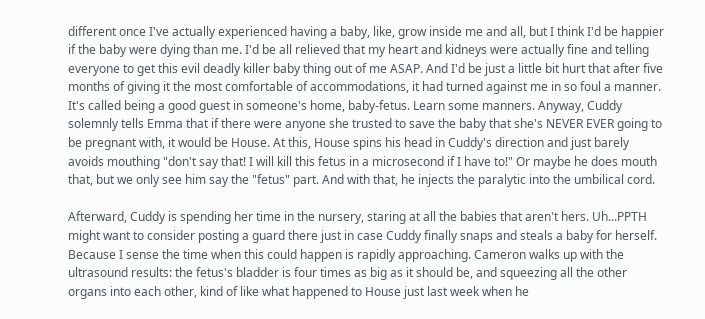different once I've actually experienced having a baby, like, grow inside me and all, but I think I'd be happier if the baby were dying than me. I'd be all relieved that my heart and kidneys were actually fine and telling everyone to get this evil deadly killer baby thing out of me ASAP. And I'd be just a little bit hurt that after five months of giving it the most comfortable of accommodations, it had turned against me in so foul a manner. It's called being a good guest in someone's home, baby-fetus. Learn some manners. Anyway, Cuddy solemnly tells Emma that if there were anyone she trusted to save the baby that she's NEVER EVER going to be pregnant with, it would be House. At this, House spins his head in Cuddy's direction and just barely avoids mouthing "don't say that! I will kill this fetus in a microsecond if I have to!" Or maybe he does mouth that, but we only see him say the "fetus" part. And with that, he injects the paralytic into the umbilical cord.

Afterward, Cuddy is spending her time in the nursery, staring at all the babies that aren't hers. Uh...PPTH might want to consider posting a guard there just in case Cuddy finally snaps and steals a baby for herself. Because I sense the time when this could happen is rapidly approaching. Cameron walks up with the ultrasound results: the fetus's bladder is four times as big as it should be, and squeezing all the other organs into each other, kind of like what happened to House just last week when he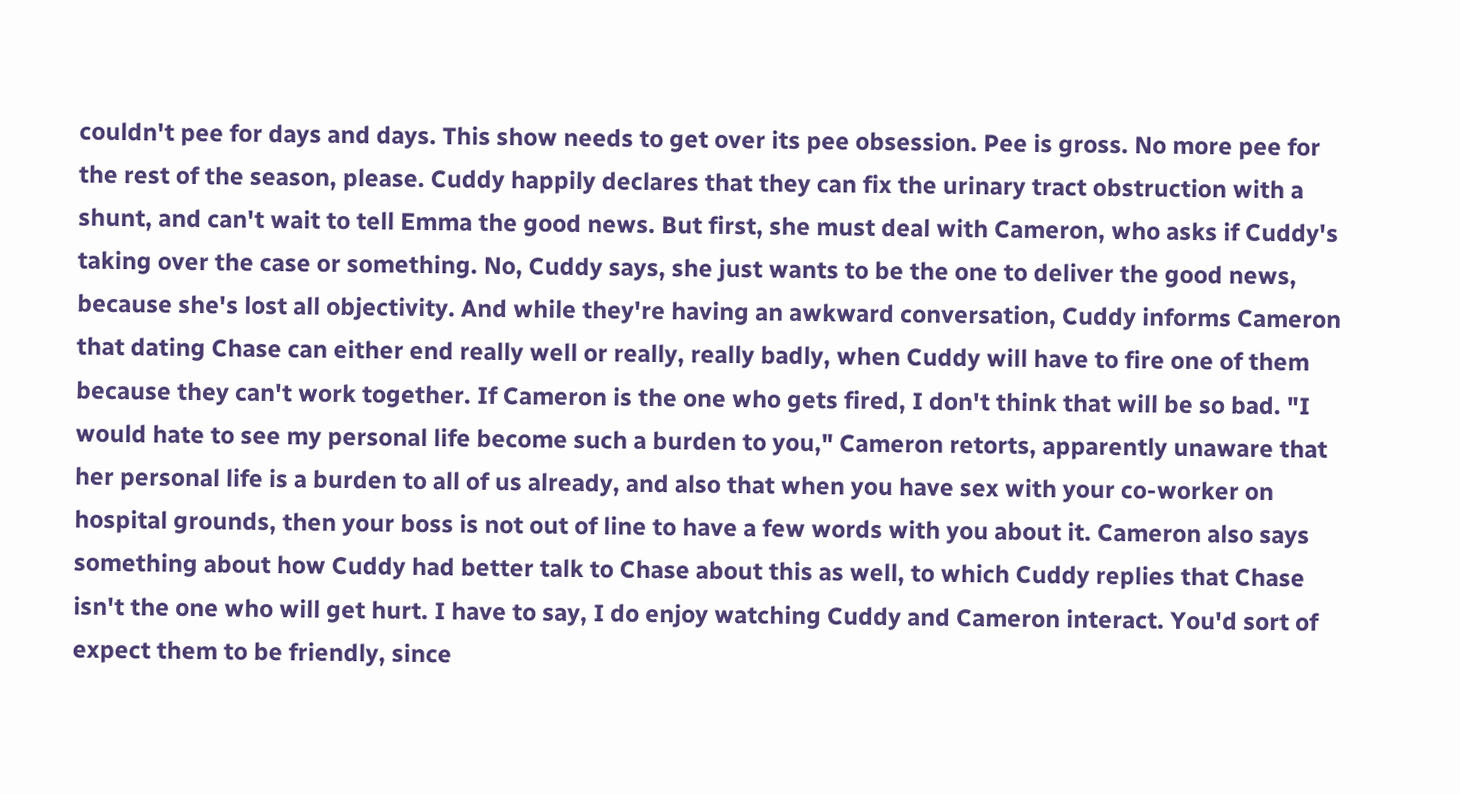couldn't pee for days and days. This show needs to get over its pee obsession. Pee is gross. No more pee for the rest of the season, please. Cuddy happily declares that they can fix the urinary tract obstruction with a shunt, and can't wait to tell Emma the good news. But first, she must deal with Cameron, who asks if Cuddy's taking over the case or something. No, Cuddy says, she just wants to be the one to deliver the good news, because she's lost all objectivity. And while they're having an awkward conversation, Cuddy informs Cameron that dating Chase can either end really well or really, really badly, when Cuddy will have to fire one of them because they can't work together. If Cameron is the one who gets fired, I don't think that will be so bad. "I would hate to see my personal life become such a burden to you," Cameron retorts, apparently unaware that her personal life is a burden to all of us already, and also that when you have sex with your co-worker on hospital grounds, then your boss is not out of line to have a few words with you about it. Cameron also says something about how Cuddy had better talk to Chase about this as well, to which Cuddy replies that Chase isn't the one who will get hurt. I have to say, I do enjoy watching Cuddy and Cameron interact. You'd sort of expect them to be friendly, since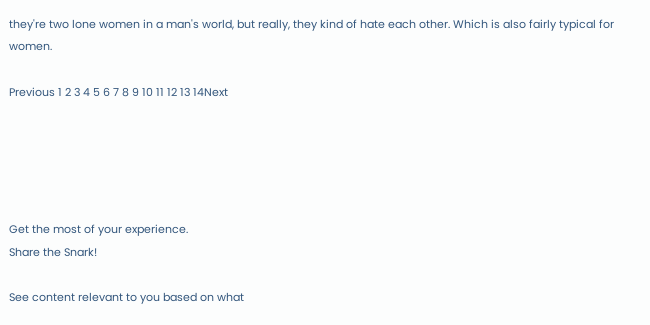they're two lone women in a man's world, but really, they kind of hate each other. Which is also fairly typical for women.

Previous 1 2 3 4 5 6 7 8 9 10 11 12 13 14Next





Get the most of your experience.
Share the Snark!

See content relevant to you based on what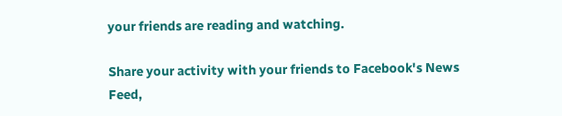your friends are reading and watching.

Share your activity with your friends to Facebook's News Feed,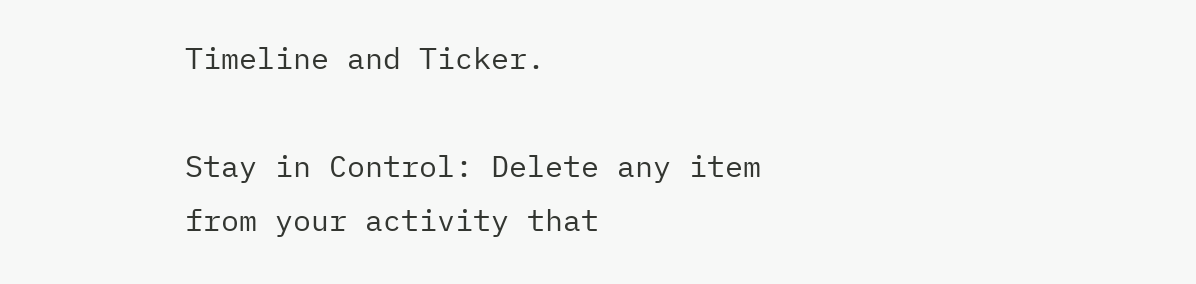Timeline and Ticker.

Stay in Control: Delete any item from your activity that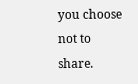you choose not to share.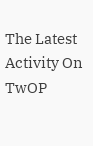The Latest Activity On TwOP